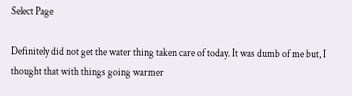Select Page

Definitely did not get the water thing taken care of today. It was dumb of me but, I thought that with things going warmer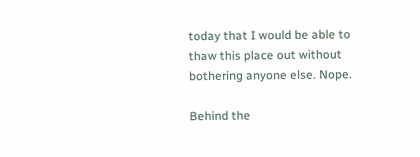today that I would be able to thaw this place out without bothering anyone else. Nope.

Behind the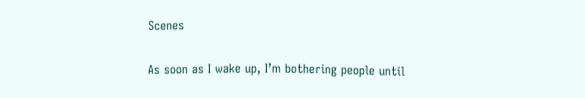Scenes

As soon as I wake up, I’m bothering people until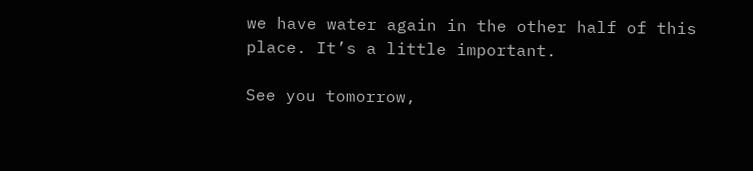we have water again in the other half of this place. It’s a little important.

See you tomorrow,